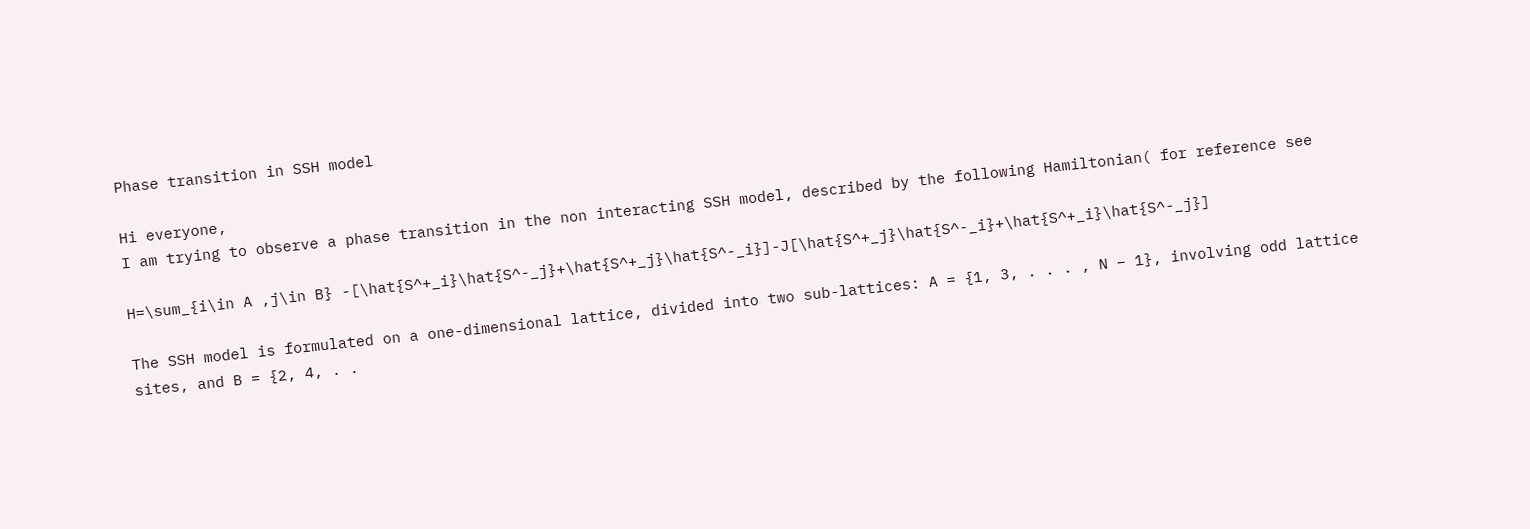Phase transition in SSH model

Hi everyone,
I am trying to observe a phase transition in the non interacting SSH model, described by the following Hamiltonian( for reference see

H=\sum_{i\in A ,j\in B} -[\hat{S^+_i}\hat{S^-_j}+\hat{S^+_j}\hat{S^-_i}]-J[\hat{S^+_j}\hat{S^-_i}+\hat{S^+_i}\hat{S^-_j}]

The SSH model is formulated on a one-dimensional lattice, divided into two sub-lattices: A = {1, 3, . . . , N − 1}, involving odd lattice sites, and B = {2, 4, . .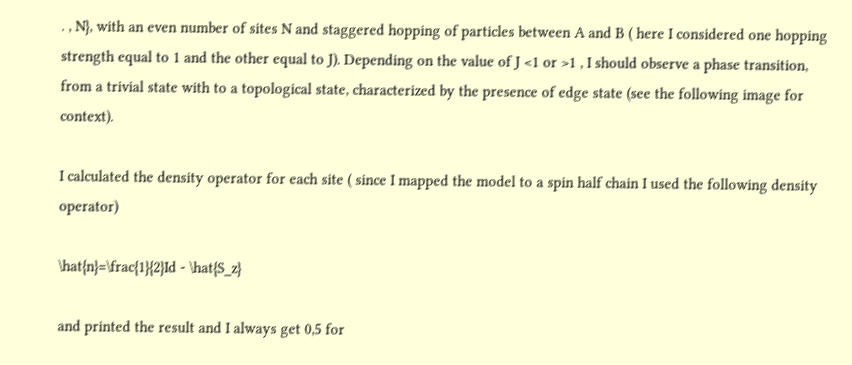. , N}, with an even number of sites N and staggered hopping of particles between A and B ( here I considered one hopping strength equal to 1 and the other equal to J). Depending on the value of J <1 or >1 , I should observe a phase transition, from a trivial state with to a topological state, characterized by the presence of edge state (see the following image for context).

I calculated the density operator for each site ( since I mapped the model to a spin half chain I used the following density operator)

\hat{n}=\frac{1}{2}Id - \hat{S_z}

and printed the result and I always get 0,5 for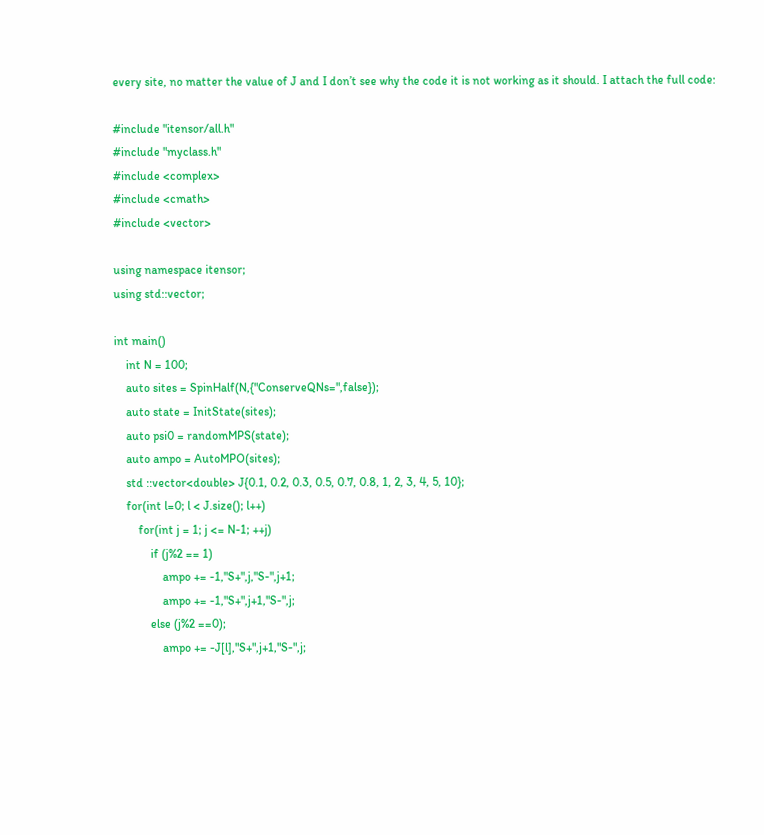every site, no matter the value of J and I don’t see why the code it is not working as it should. I attach the full code:

#include "itensor/all.h"
#include "myclass.h"
#include <complex>
#include <cmath>
#include <vector>

using namespace itensor;
using std::vector;

int main()
    int N = 100;
    auto sites = SpinHalf(N,{"ConserveQNs=",false});
    auto state = InitState(sites);
    auto psi0 = randomMPS(state);
    auto ampo = AutoMPO(sites);
    std ::vector<double> J{0.1, 0.2, 0.3, 0.5, 0.7, 0.8, 1, 2, 3, 4, 5, 10};
    for(int l=0; l < J.size(); l++)
        for(int j = 1; j <= N-1; ++j)
            if (j%2 == 1)
                ampo += -1,"S+",j,"S-",j+1;
                ampo += -1,"S+",j+1,"S-",j;
            else (j%2 ==0);
                ampo += -J[l],"S+",j+1,"S-",j;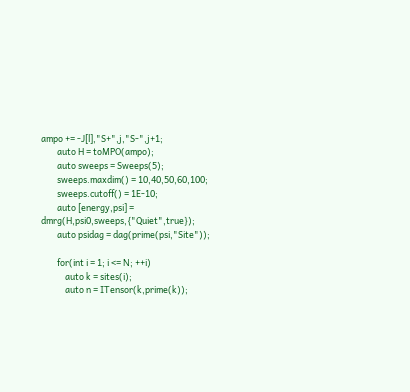ampo += -J[l],"S+",j,"S-",j+1;
        auto H = toMPO(ampo);
        auto sweeps = Sweeps(5);
        sweeps.maxdim() = 10,40,50,60,100;
        sweeps.cutoff() = 1E-10;
        auto [energy,psi] = dmrg(H,psi0,sweeps,{"Quiet",true});
        auto psidag = dag(prime(psi,"Site"));

        for(int i = 1; i <= N; ++i)
            auto k = sites(i);
            auto n = ITensor(k,prime(k));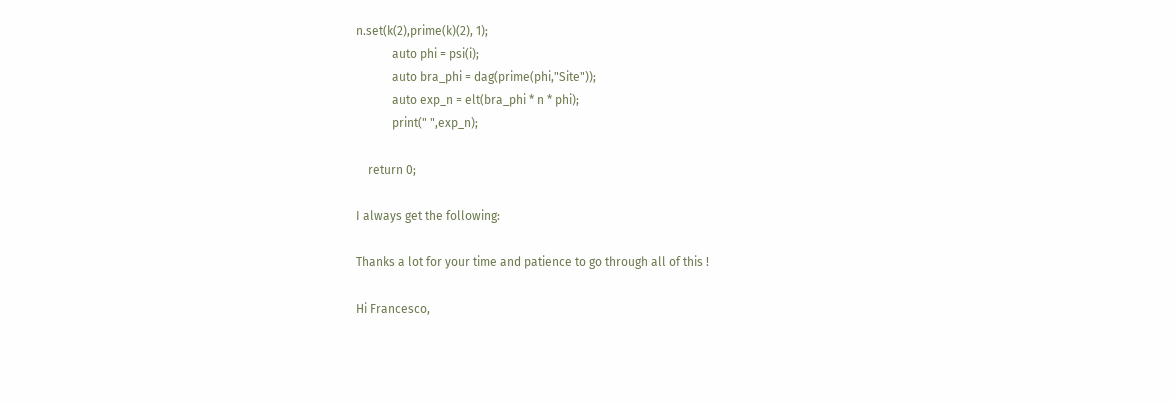n.set(k(2),prime(k)(2), 1);
            auto phi = psi(i);
            auto bra_phi = dag(prime(phi,"Site"));
            auto exp_n = elt(bra_phi * n * phi);
            print(" ",exp_n);

    return 0;

I always get the following:

Thanks a lot for your time and patience to go through all of this !

Hi Francesco,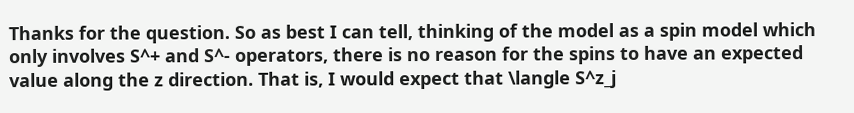Thanks for the question. So as best I can tell, thinking of the model as a spin model which only involves S^+ and S^- operators, there is no reason for the spins to have an expected value along the z direction. That is, I would expect that \langle S^z_j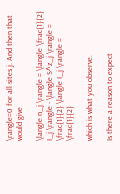\rangle=0 for all sites j. And then that would give

\langle n_j \rangle = \langle \frac{1}{2} I_j \rangle - \langle S^z_j \rangle = \frac{1}{2} \langle I_j \rangle = \frac{1}{2}

which is what you observe.

Is there a reason to expect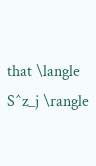that \langle S^z_j \rangle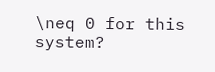\neq 0 for this system?